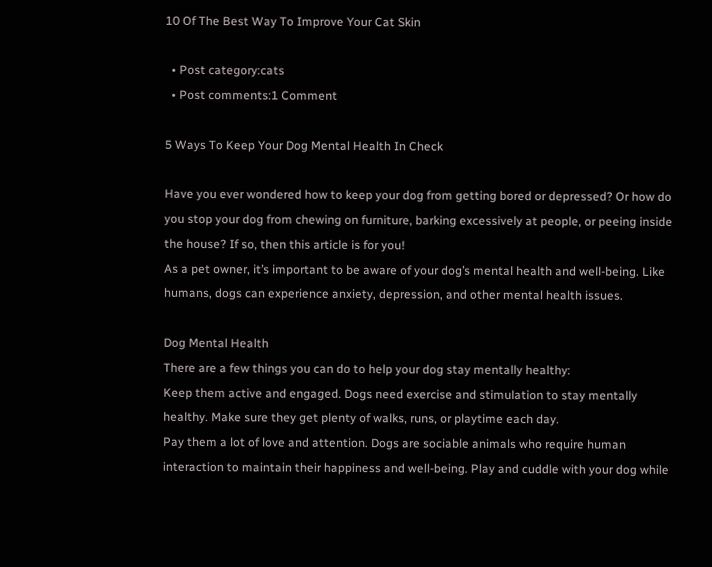10 Of The Best Way To Improve Your Cat Skin

  • Post category:cats
  • Post comments:1 Comment

5 Ways To Keep Your Dog Mental Health In Check

Have you ever wondered how to keep your dog from getting bored or depressed? Or how do you stop your dog from chewing on furniture, barking excessively at people, or peeing inside the house? If so, then this article is for you!
As a pet owner, it’s important to be aware of your dog’s mental health and well-being. Like humans, dogs can experience anxiety, depression, and other mental health issues.

Dog Mental Health
There are a few things you can do to help your dog stay mentally healthy:
Keep them active and engaged. Dogs need exercise and stimulation to stay mentally healthy. Make sure they get plenty of walks, runs, or playtime each day.
Pay them a lot of love and attention. Dogs are sociable animals who require human interaction to maintain their happiness and well-being. Play and cuddle with your dog while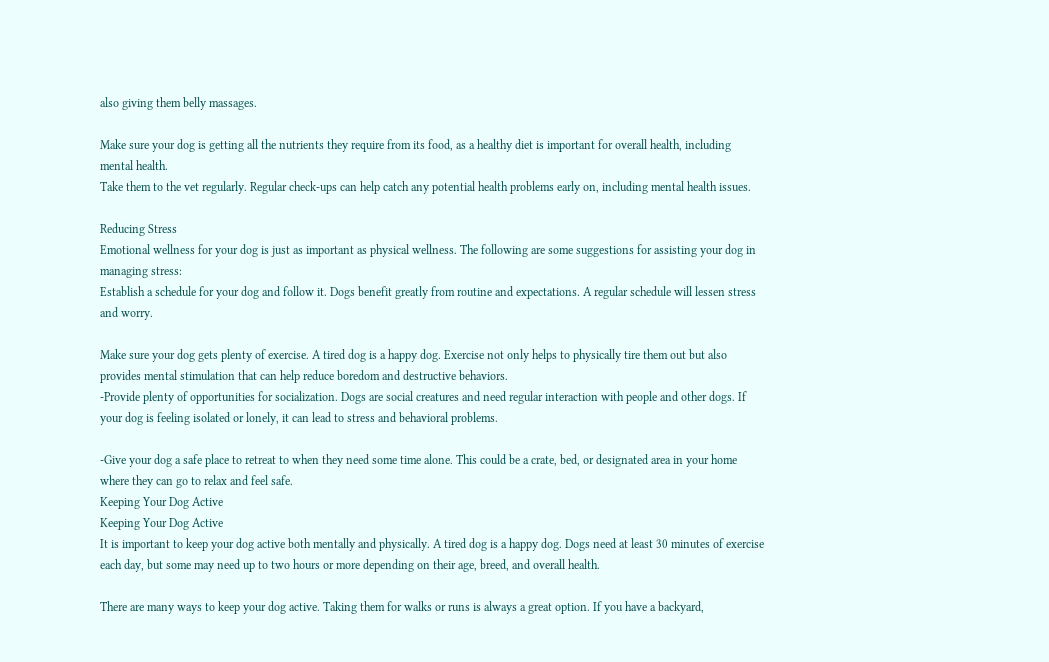also giving them belly massages.

Make sure your dog is getting all the nutrients they require from its food, as a healthy diet is important for overall health, including mental health.
Take them to the vet regularly. Regular check-ups can help catch any potential health problems early on, including mental health issues.

Reducing Stress
Emotional wellness for your dog is just as important as physical wellness. The following are some suggestions for assisting your dog in managing stress:
Establish a schedule for your dog and follow it. Dogs benefit greatly from routine and expectations. A regular schedule will lessen stress and worry.

Make sure your dog gets plenty of exercise. A tired dog is a happy dog. Exercise not only helps to physically tire them out but also provides mental stimulation that can help reduce boredom and destructive behaviors.
-Provide plenty of opportunities for socialization. Dogs are social creatures and need regular interaction with people and other dogs. If your dog is feeling isolated or lonely, it can lead to stress and behavioral problems.

-Give your dog a safe place to retreat to when they need some time alone. This could be a crate, bed, or designated area in your home where they can go to relax and feel safe.
Keeping Your Dog Active
Keeping Your Dog Active
It is important to keep your dog active both mentally and physically. A tired dog is a happy dog. Dogs need at least 30 minutes of exercise each day, but some may need up to two hours or more depending on their age, breed, and overall health.

There are many ways to keep your dog active. Taking them for walks or runs is always a great option. If you have a backyard,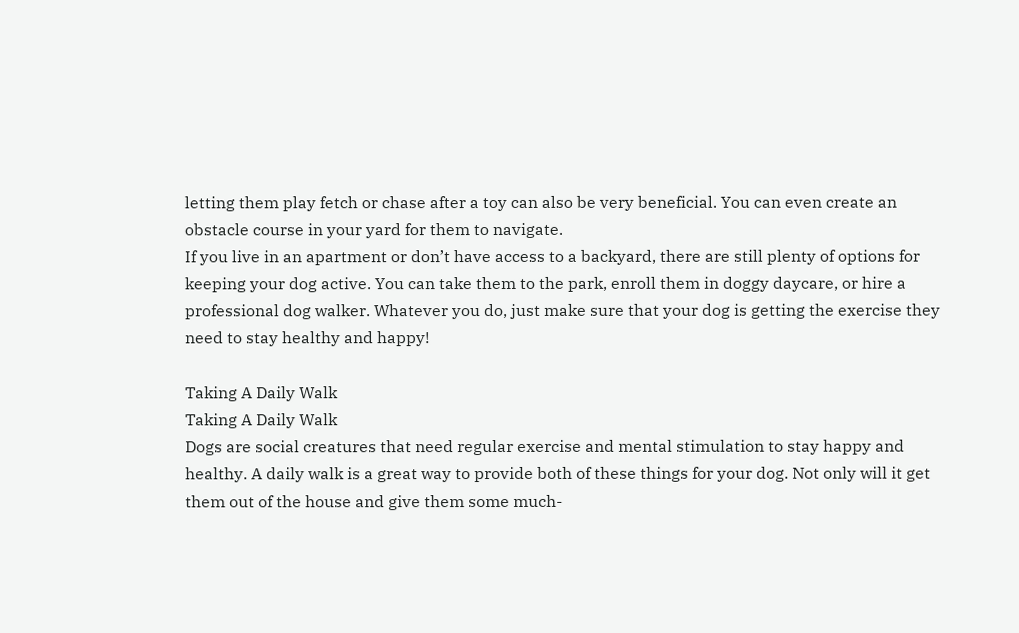letting them play fetch or chase after a toy can also be very beneficial. You can even create an obstacle course in your yard for them to navigate.
If you live in an apartment or don’t have access to a backyard, there are still plenty of options for keeping your dog active. You can take them to the park, enroll them in doggy daycare, or hire a professional dog walker. Whatever you do, just make sure that your dog is getting the exercise they need to stay healthy and happy!

Taking A Daily Walk
Taking A Daily Walk
Dogs are social creatures that need regular exercise and mental stimulation to stay happy and healthy. A daily walk is a great way to provide both of these things for your dog. Not only will it get them out of the house and give them some much-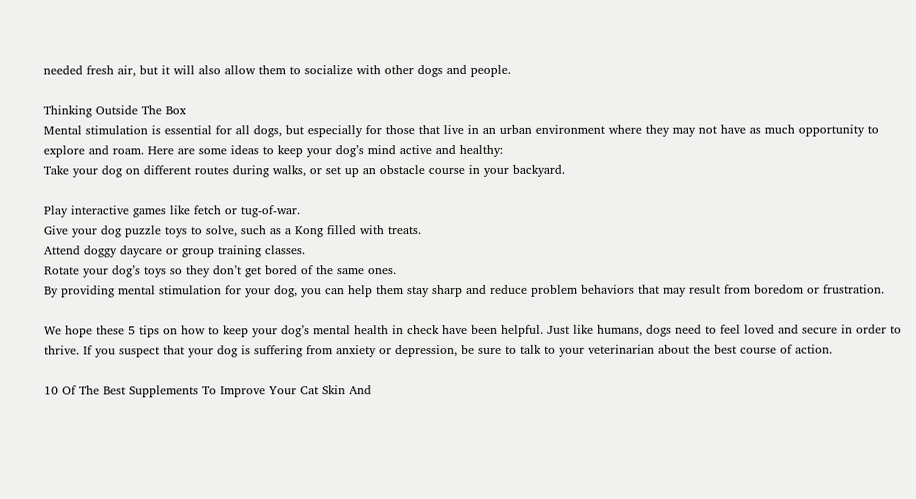needed fresh air, but it will also allow them to socialize with other dogs and people.

Thinking Outside The Box
Mental stimulation is essential for all dogs, but especially for those that live in an urban environment where they may not have as much opportunity to explore and roam. Here are some ideas to keep your dog’s mind active and healthy:
Take your dog on different routes during walks, or set up an obstacle course in your backyard.

Play interactive games like fetch or tug-of-war.
Give your dog puzzle toys to solve, such as a Kong filled with treats.
Attend doggy daycare or group training classes.
Rotate your dog’s toys so they don’t get bored of the same ones.
By providing mental stimulation for your dog, you can help them stay sharp and reduce problem behaviors that may result from boredom or frustration.

We hope these 5 tips on how to keep your dog’s mental health in check have been helpful. Just like humans, dogs need to feel loved and secure in order to thrive. If you suspect that your dog is suffering from anxiety or depression, be sure to talk to your veterinarian about the best course of action.

10 Of The Best Supplements To Improve Your Cat Skin And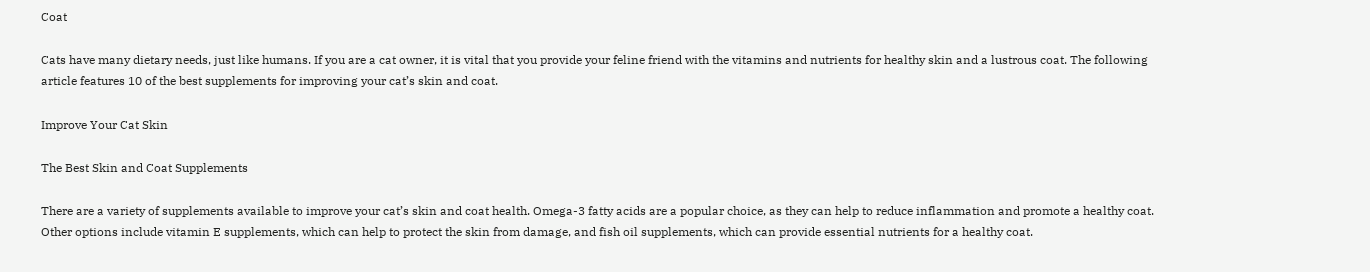Coat

Cats have many dietary needs, just like humans. If you are a cat owner, it is vital that you provide your feline friend with the vitamins and nutrients for healthy skin and a lustrous coat. The following article features 10 of the best supplements for improving your cat’s skin and coat.

Improve Your Cat Skin

The Best Skin and Coat Supplements

There are a variety of supplements available to improve your cat’s skin and coat health. Omega-3 fatty acids are a popular choice, as they can help to reduce inflammation and promote a healthy coat. Other options include vitamin E supplements, which can help to protect the skin from damage, and fish oil supplements, which can provide essential nutrients for a healthy coat.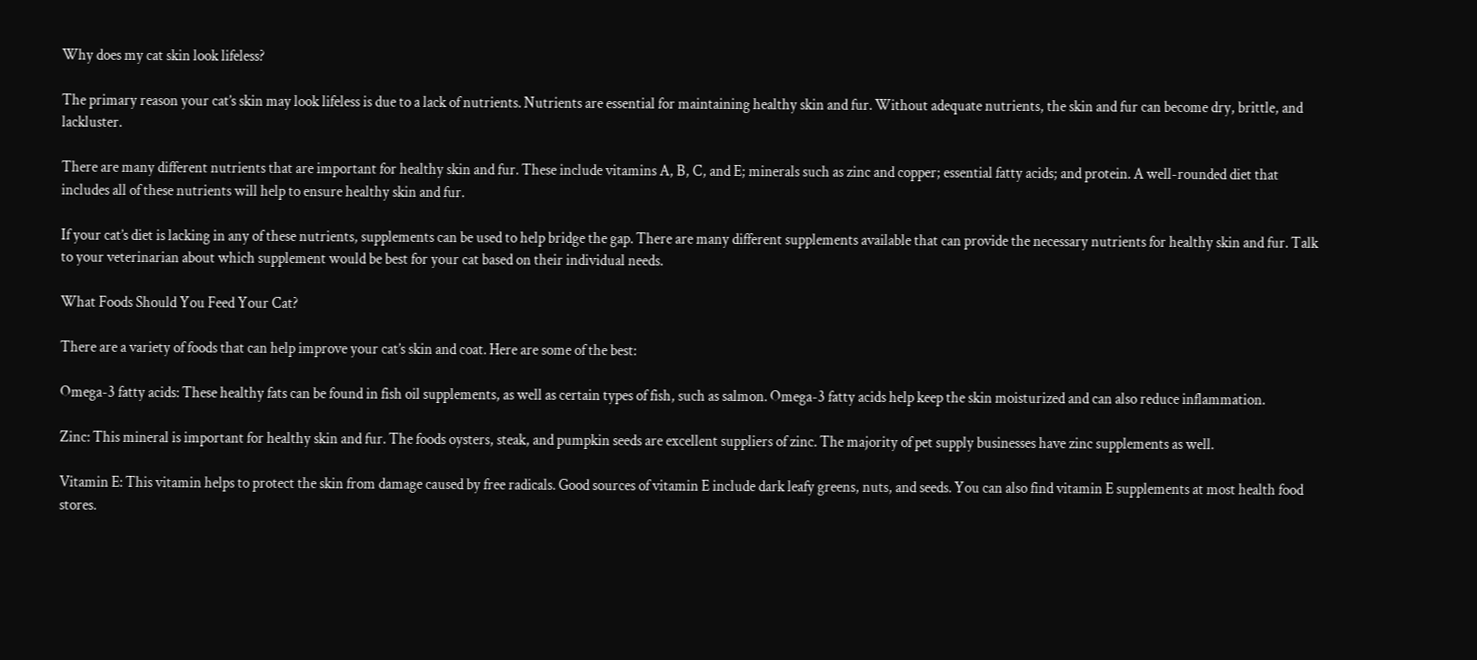Why does my cat skin look lifeless?

The primary reason your cat’s skin may look lifeless is due to a lack of nutrients. Nutrients are essential for maintaining healthy skin and fur. Without adequate nutrients, the skin and fur can become dry, brittle, and lackluster.

There are many different nutrients that are important for healthy skin and fur. These include vitamins A, B, C, and E; minerals such as zinc and copper; essential fatty acids; and protein. A well-rounded diet that includes all of these nutrients will help to ensure healthy skin and fur.

If your cat’s diet is lacking in any of these nutrients, supplements can be used to help bridge the gap. There are many different supplements available that can provide the necessary nutrients for healthy skin and fur. Talk to your veterinarian about which supplement would be best for your cat based on their individual needs.

What Foods Should You Feed Your Cat?

There are a variety of foods that can help improve your cat’s skin and coat. Here are some of the best:

Omega-3 fatty acids: These healthy fats can be found in fish oil supplements, as well as certain types of fish, such as salmon. Omega-3 fatty acids help keep the skin moisturized and can also reduce inflammation.

Zinc: This mineral is important for healthy skin and fur. The foods oysters, steak, and pumpkin seeds are excellent suppliers of zinc. The majority of pet supply businesses have zinc supplements as well.

Vitamin E: This vitamin helps to protect the skin from damage caused by free radicals. Good sources of vitamin E include dark leafy greens, nuts, and seeds. You can also find vitamin E supplements at most health food stores.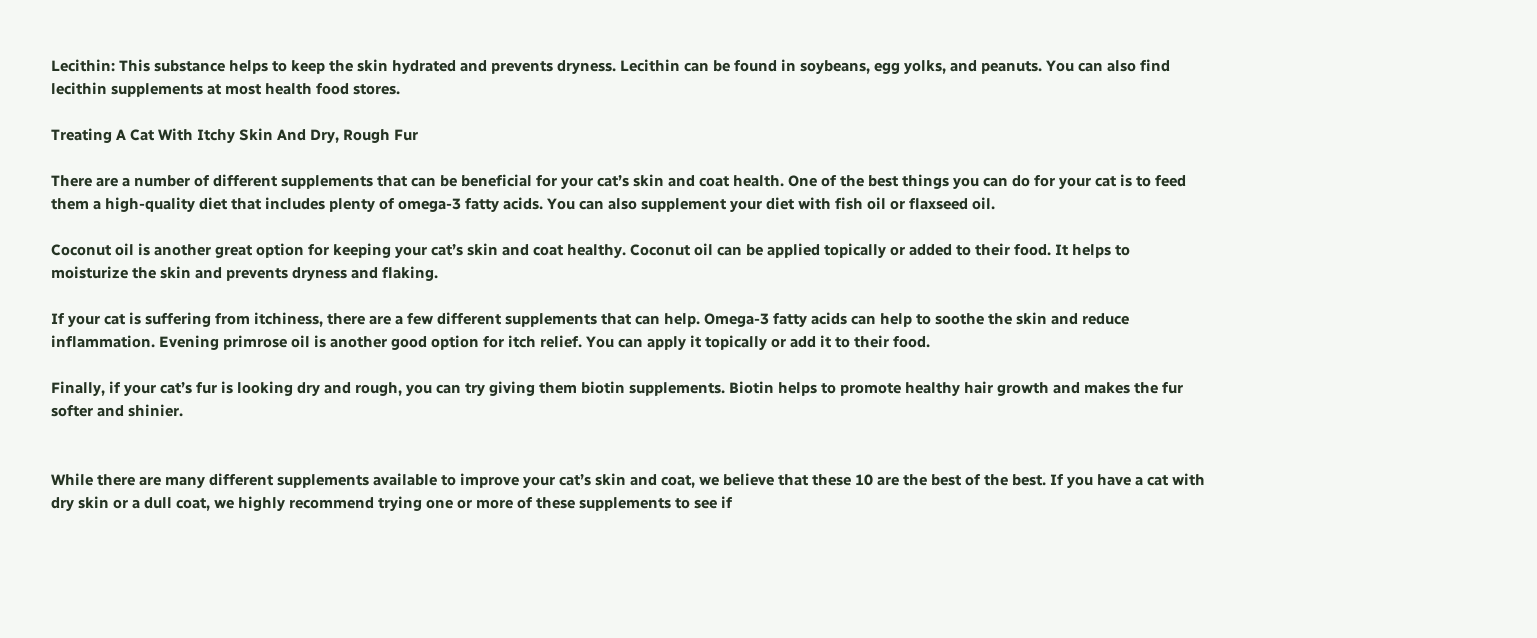Lecithin: This substance helps to keep the skin hydrated and prevents dryness. Lecithin can be found in soybeans, egg yolks, and peanuts. You can also find lecithin supplements at most health food stores.

Treating A Cat With Itchy Skin And Dry, Rough Fur

There are a number of different supplements that can be beneficial for your cat’s skin and coat health. One of the best things you can do for your cat is to feed them a high-quality diet that includes plenty of omega-3 fatty acids. You can also supplement your diet with fish oil or flaxseed oil.

Coconut oil is another great option for keeping your cat’s skin and coat healthy. Coconut oil can be applied topically or added to their food. It helps to moisturize the skin and prevents dryness and flaking.

If your cat is suffering from itchiness, there are a few different supplements that can help. Omega-3 fatty acids can help to soothe the skin and reduce inflammation. Evening primrose oil is another good option for itch relief. You can apply it topically or add it to their food.

Finally, if your cat’s fur is looking dry and rough, you can try giving them biotin supplements. Biotin helps to promote healthy hair growth and makes the fur softer and shinier.


While there are many different supplements available to improve your cat’s skin and coat, we believe that these 10 are the best of the best. If you have a cat with dry skin or a dull coat, we highly recommend trying one or more of these supplements to see if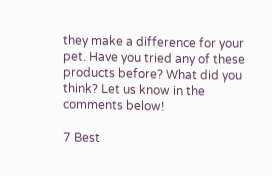they make a difference for your pet. Have you tried any of these products before? What did you think? Let us know in the comments below!

7 Best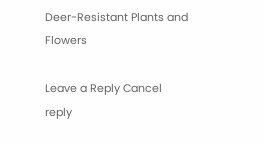Deer-Resistant Plants and Flowers

Leave a Reply Cancel reply